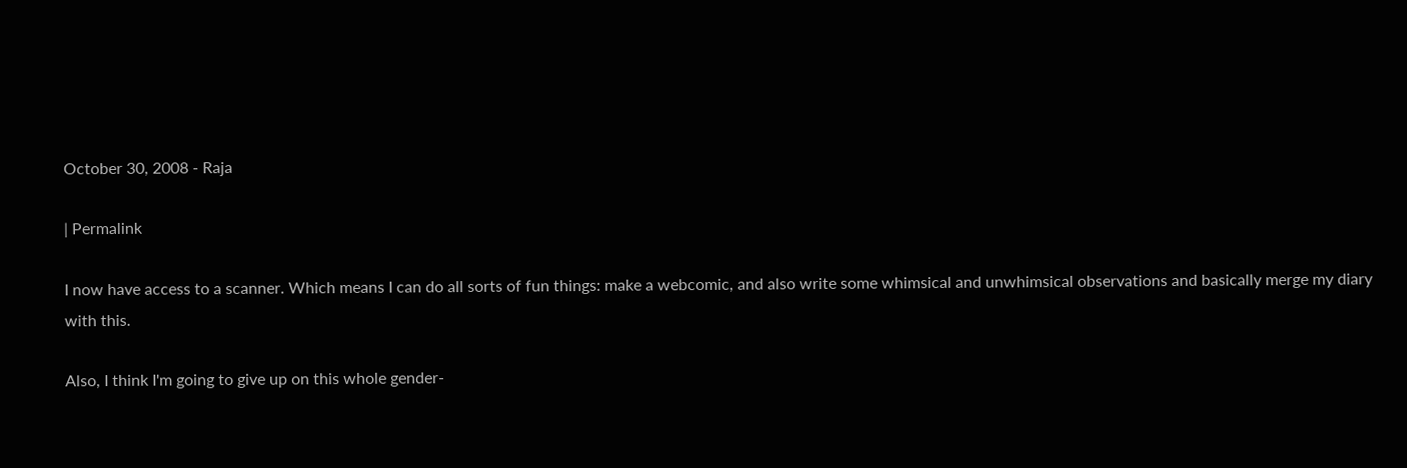October 30, 2008 - Raja

| Permalink

I now have access to a scanner. Which means I can do all sorts of fun things: make a webcomic, and also write some whimsical and unwhimsical observations and basically merge my diary with this.

Also, I think I'm going to give up on this whole gender-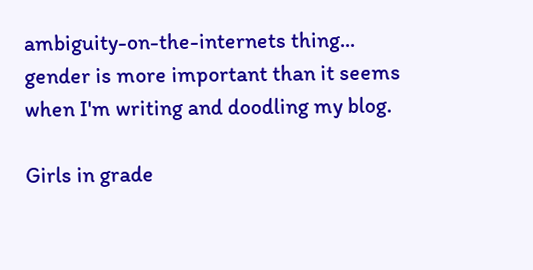ambiguity-on-the-internets thing... gender is more important than it seems when I'm writing and doodling my blog.

Girls in grade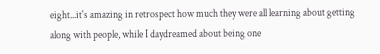eight...it's amazing in retrospect how much they were all learning about getting along with people, while I daydreamed about being one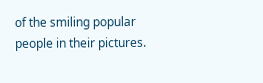of the smiling popular people in their pictures.